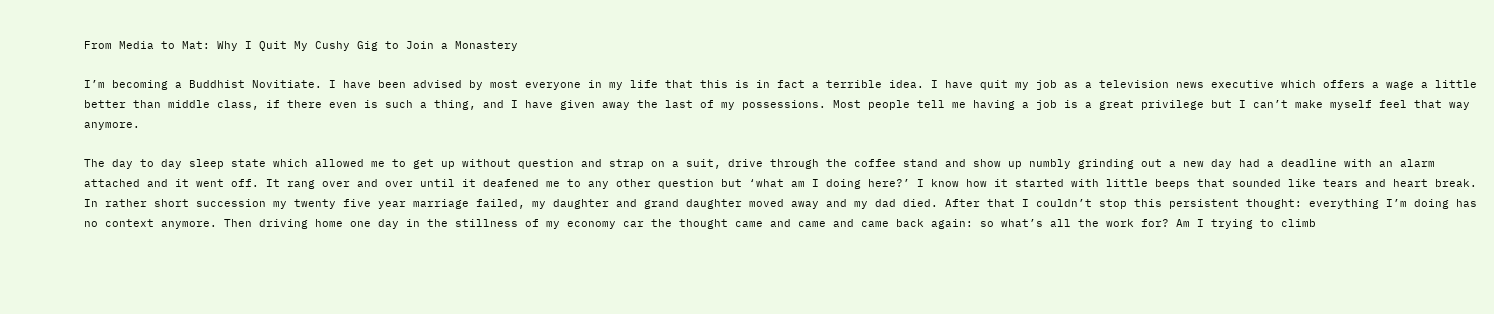From Media to Mat: Why I Quit My Cushy Gig to Join a Monastery

I’m becoming a Buddhist Novitiate. I have been advised by most everyone in my life that this is in fact a terrible idea. I have quit my job as a television news executive which offers a wage a little better than middle class, if there even is such a thing, and I have given away the last of my possessions. Most people tell me having a job is a great privilege but I can’t make myself feel that way anymore.

The day to day sleep state which allowed me to get up without question and strap on a suit, drive through the coffee stand and show up numbly grinding out a new day had a deadline with an alarm attached and it went off. It rang over and over until it deafened me to any other question but ‘what am I doing here?’ I know how it started with little beeps that sounded like tears and heart break. In rather short succession my twenty five year marriage failed, my daughter and grand daughter moved away and my dad died. After that I couldn’t stop this persistent thought: everything I’m doing has no context anymore. Then driving home one day in the stillness of my economy car the thought came and came and came back again: so what’s all the work for? Am I trying to climb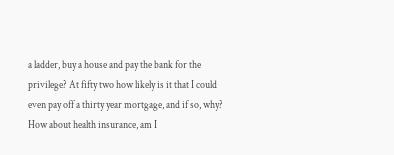a ladder, buy a house and pay the bank for the privilege? At fifty two how likely is it that I could even pay off a thirty year mortgage, and if so, why? How about health insurance, am I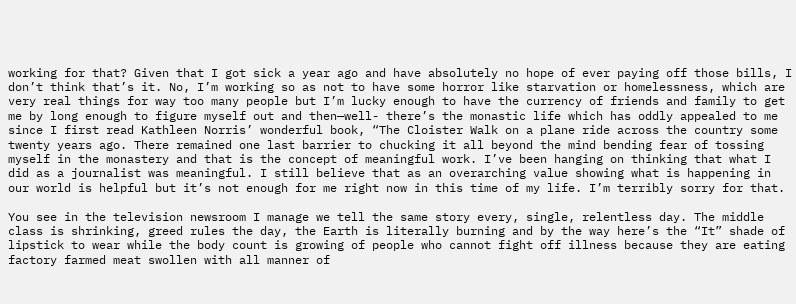working for that? Given that I got sick a year ago and have absolutely no hope of ever paying off those bills, I don’t think that’s it. No, I’m working so as not to have some horror like starvation or homelessness, which are very real things for way too many people but I’m lucky enough to have the currency of friends and family to get me by long enough to figure myself out and then—well- there’s the monastic life which has oddly appealed to me since I first read Kathleen Norris’ wonderful book, “The Cloister Walk on a plane ride across the country some twenty years ago. There remained one last barrier to chucking it all beyond the mind bending fear of tossing myself in the monastery and that is the concept of meaningful work. I’ve been hanging on thinking that what I did as a journalist was meaningful. I still believe that as an overarching value showing what is happening in our world is helpful but it’s not enough for me right now in this time of my life. I’m terribly sorry for that.

You see in the television newsroom I manage we tell the same story every, single, relentless day. The middle class is shrinking, greed rules the day, the Earth is literally burning and by the way here’s the “It” shade of lipstick to wear while the body count is growing of people who cannot fight off illness because they are eating factory farmed meat swollen with all manner of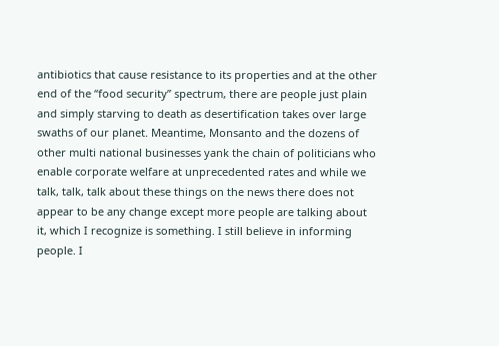antibiotics that cause resistance to its properties and at the other end of the “food security” spectrum, there are people just plain and simply starving to death as desertification takes over large swaths of our planet. Meantime, Monsanto and the dozens of other multi national businesses yank the chain of politicians who enable corporate welfare at unprecedented rates and while we talk, talk, talk about these things on the news there does not appear to be any change except more people are talking about it, which I recognize is something. I still believe in informing people. I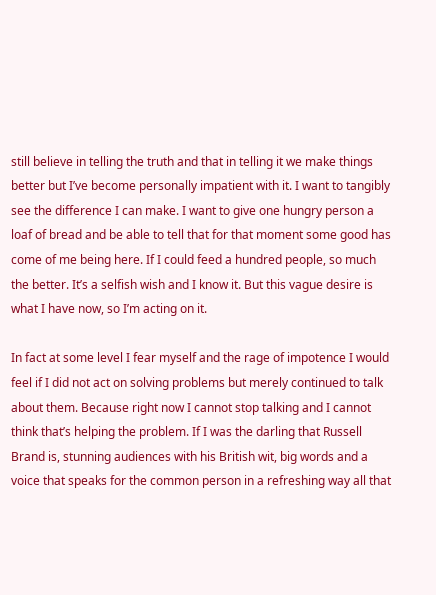still believe in telling the truth and that in telling it we make things better but I’ve become personally impatient with it. I want to tangibly see the difference I can make. I want to give one hungry person a loaf of bread and be able to tell that for that moment some good has come of me being here. If I could feed a hundred people, so much the better. It’s a selfish wish and I know it. But this vague desire is what I have now, so I’m acting on it.

In fact at some level I fear myself and the rage of impotence I would feel if I did not act on solving problems but merely continued to talk about them. Because right now I cannot stop talking and I cannot think that’s helping the problem. If I was the darling that Russell Brand is, stunning audiences with his British wit, big words and a voice that speaks for the common person in a refreshing way all that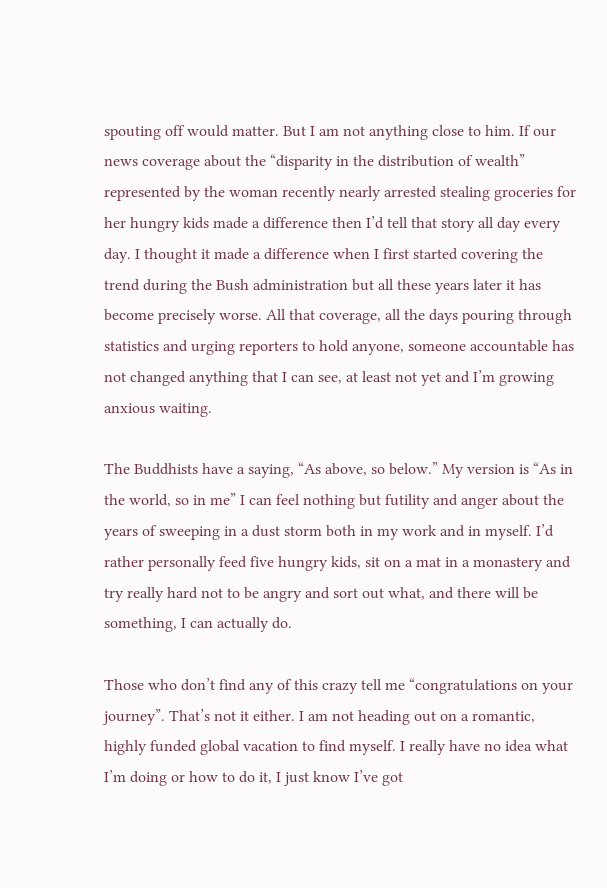spouting off would matter. But I am not anything close to him. If our news coverage about the “disparity in the distribution of wealth” represented by the woman recently nearly arrested stealing groceries for her hungry kids made a difference then I’d tell that story all day every day. I thought it made a difference when I first started covering the trend during the Bush administration but all these years later it has become precisely worse. All that coverage, all the days pouring through statistics and urging reporters to hold anyone, someone accountable has not changed anything that I can see, at least not yet and I’m growing anxious waiting.

The Buddhists have a saying, “As above, so below.” My version is “As in the world, so in me” I can feel nothing but futility and anger about the years of sweeping in a dust storm both in my work and in myself. I’d rather personally feed five hungry kids, sit on a mat in a monastery and try really hard not to be angry and sort out what, and there will be something, I can actually do.

Those who don’t find any of this crazy tell me “congratulations on your journey”. That’s not it either. I am not heading out on a romantic, highly funded global vacation to find myself. I really have no idea what I’m doing or how to do it, I just know I’ve got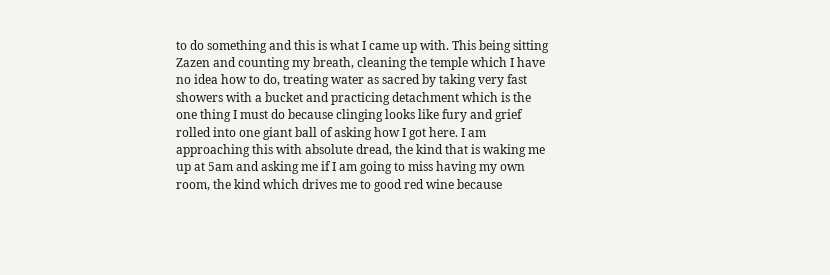to do something and this is what I came up with. This being sitting Zazen and counting my breath, cleaning the temple which I have no idea how to do, treating water as sacred by taking very fast showers with a bucket and practicing detachment which is the one thing I must do because clinging looks like fury and grief rolled into one giant ball of asking how I got here. I am approaching this with absolute dread, the kind that is waking me up at 5am and asking me if I am going to miss having my own room, the kind which drives me to good red wine because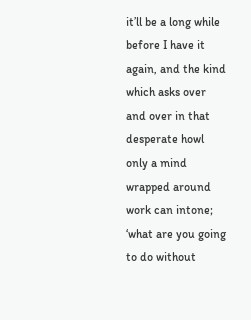it’ll be a long while before I have it again, and the kind which asks over and over in that desperate howl only a mind wrapped around work can intone; ‘what are you going to do without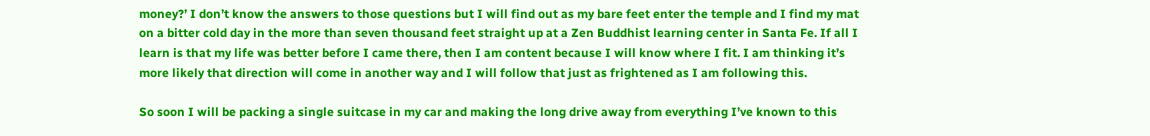money?’ I don’t know the answers to those questions but I will find out as my bare feet enter the temple and I find my mat on a bitter cold day in the more than seven thousand feet straight up at a Zen Buddhist learning center in Santa Fe. If all I learn is that my life was better before I came there, then I am content because I will know where I fit. I am thinking it’s more likely that direction will come in another way and I will follow that just as frightened as I am following this.

So soon I will be packing a single suitcase in my car and making the long drive away from everything I’ve known to this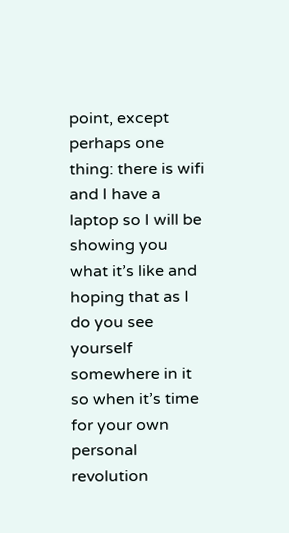point, except perhaps one thing: there is wifi and I have a laptop so I will be showing you what it’s like and hoping that as I do you see yourself somewhere in it so when it’s time for your own personal revolution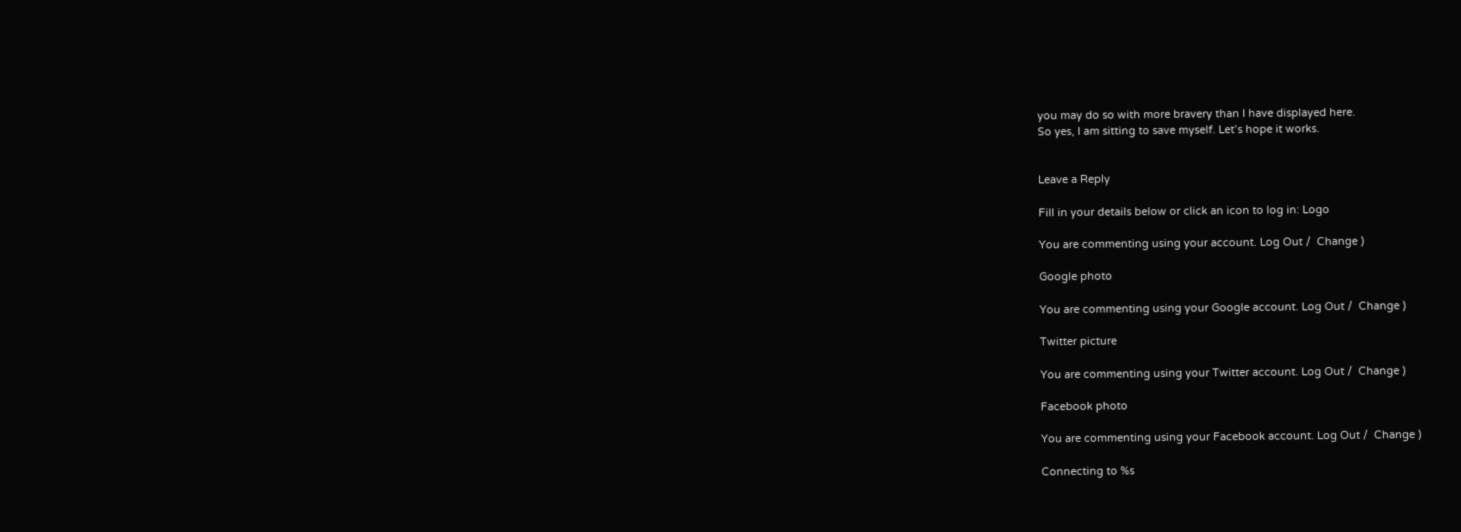you may do so with more bravery than I have displayed here.
So yes, I am sitting to save myself. Let’s hope it works.


Leave a Reply

Fill in your details below or click an icon to log in: Logo

You are commenting using your account. Log Out /  Change )

Google photo

You are commenting using your Google account. Log Out /  Change )

Twitter picture

You are commenting using your Twitter account. Log Out /  Change )

Facebook photo

You are commenting using your Facebook account. Log Out /  Change )

Connecting to %s